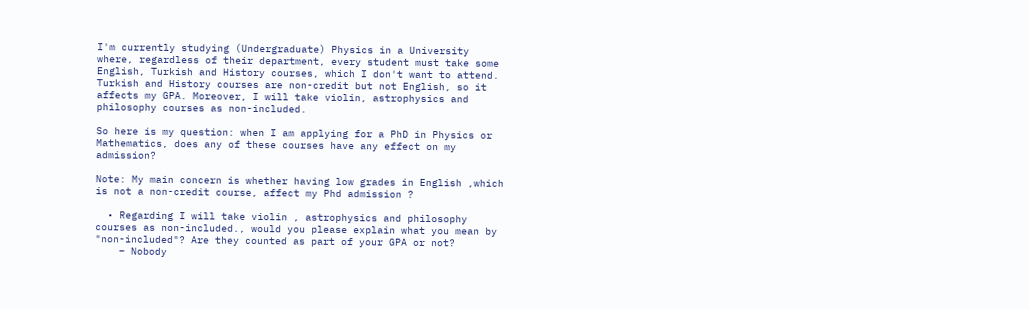I'm currently studying (Undergraduate) Physics in a University where, regardless of their department, every student must take some English, Turkish and History courses, which I don't want to attend. Turkish and History courses are non-credit but not English, so it affects my GPA. Moreover, I will take violin, astrophysics and philosophy courses as non-included.

So here is my question: when I am applying for a PhD in Physics or Mathematics, does any of these courses have any effect on my admission?

Note: My main concern is whether having low grades in English ,which is not a non-credit course, affect my Phd admission ?

  • Regarding I will take violin , astrophysics and philosophy courses as non-included., would you please explain what you mean by "non-included"? Are they counted as part of your GPA or not?
    – Nobody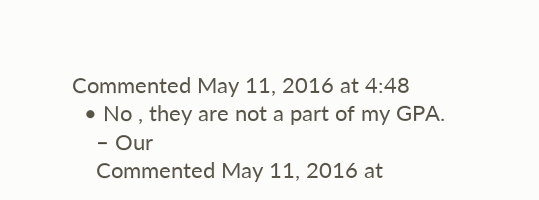Commented May 11, 2016 at 4:48
  • No , they are not a part of my GPA.
    – Our
    Commented May 11, 2016 at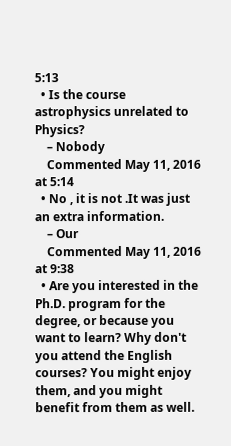5:13
  • Is the course astrophysics unrelated to Physics?
    – Nobody
    Commented May 11, 2016 at 5:14
  • No , it is not .It was just an extra information.
    – Our
    Commented May 11, 2016 at 9:38
  • Are you interested in the Ph.D. program for the degree, or because you want to learn? Why don't you attend the English courses? You might enjoy them, and you might benefit from them as well.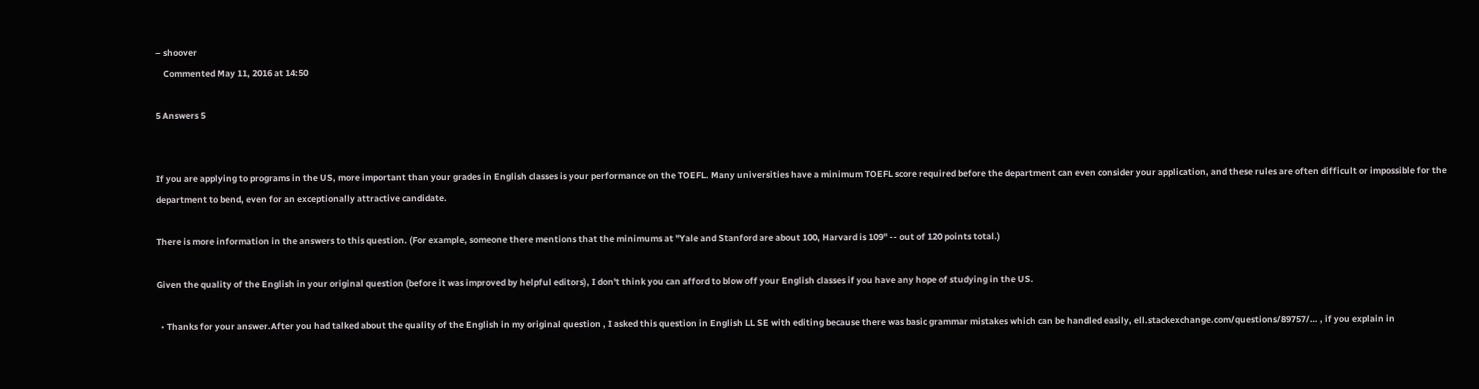– shoover
    Commented May 11, 2016 at 14:50

5 Answers 5


If you are applying to programs in the US, more important than your grades in English classes is your performance on the TOEFL. Many universities have a minimum TOEFL score required before the department can even consider your application, and these rules are often difficult or impossible for the department to bend, even for an exceptionally attractive candidate.

There is more information in the answers to this question. (For example, someone there mentions that the minimums at "Yale and Stanford are about 100, Harvard is 109" -- out of 120 points total.)

Given the quality of the English in your original question (before it was improved by helpful editors), I don't think you can afford to blow off your English classes if you have any hope of studying in the US.

  • Thanks for your answer.After you had talked about the quality of the English in my original question , I asked this question in English LL SE with editing because there was basic grammar mistakes which can be handled easily, ell.stackexchange.com/questions/89757/… , if you explain in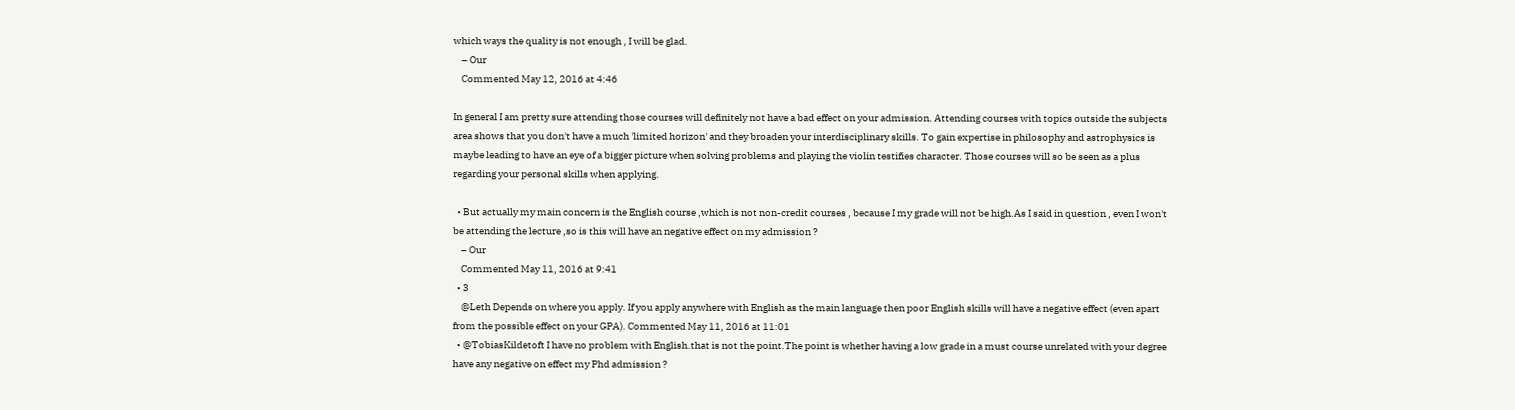which ways the quality is not enough , I will be glad.
    – Our
    Commented May 12, 2016 at 4:46

In general I am pretty sure attending those courses will definitely not have a bad effect on your admission. Attending courses with topics outside the subjects area shows that you don't have a much 'limited horizon' and they broaden your interdisciplinary skills. To gain expertise in philosophy and astrophysics is maybe leading to have an eye of a bigger picture when solving problems and playing the violin testifies character. Those courses will so be seen as a plus regarding your personal skills when applying.

  • But actually my main concern is the English course ,which is not non-credit courses , because I my grade will not be high.As I said in question , even I won't be attending the lecture ,so is this will have an negative effect on my admission ?
    – Our
    Commented May 11, 2016 at 9:41
  • 3
    @Leth Depends on where you apply. If you apply anywhere with English as the main language then poor English skills will have a negative effect (even apart from the possible effect on your GPA). Commented May 11, 2016 at 11:01
  • @TobiasKildetoft I have no problem with English.that is not the point.The point is whether having a low grade in a must course unrelated with your degree have any negative on effect my Phd admission ?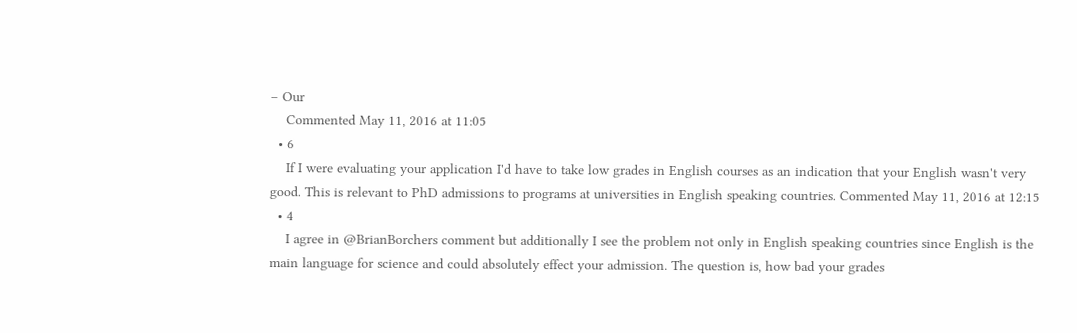– Our
    Commented May 11, 2016 at 11:05
  • 6
    If I were evaluating your application I'd have to take low grades in English courses as an indication that your English wasn't very good. This is relevant to PhD admissions to programs at universities in English speaking countries. Commented May 11, 2016 at 12:15
  • 4
    I agree in @BrianBorchers comment but additionally I see the problem not only in English speaking countries since English is the main language for science and could absolutely effect your admission. The question is, how bad your grades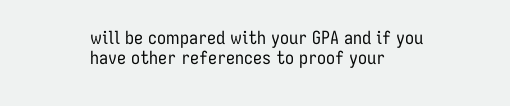will be compared with your GPA and if you have other references to proof your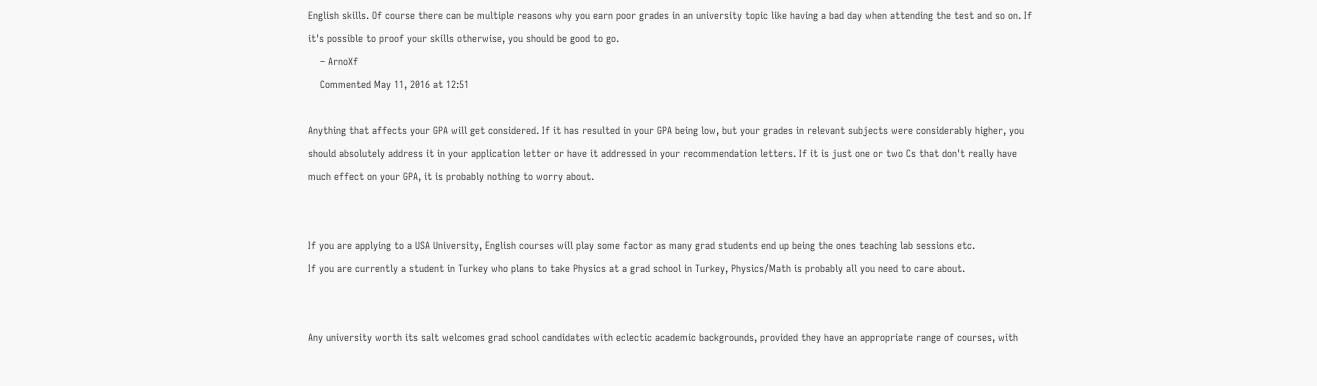English skills. Of course there can be multiple reasons why you earn poor grades in an university topic like having a bad day when attending the test and so on. If it's possible to proof your skills otherwise, you should be good to go.
    – ArnoXf
    Commented May 11, 2016 at 12:51

Anything that affects your GPA will get considered. If it has resulted in your GPA being low, but your grades in relevant subjects were considerably higher, you should absolutely address it in your application letter or have it addressed in your recommendation letters. If it is just one or two Cs that don't really have much effect on your GPA, it is probably nothing to worry about.


If you are applying to a USA University, English courses will play some factor as many grad students end up being the ones teaching lab sessions etc.
If you are currently a student in Turkey who plans to take Physics at a grad school in Turkey, Physics/Math is probably all you need to care about.


Any university worth its salt welcomes grad school candidates with eclectic academic backgrounds, provided they have an appropriate range of courses, with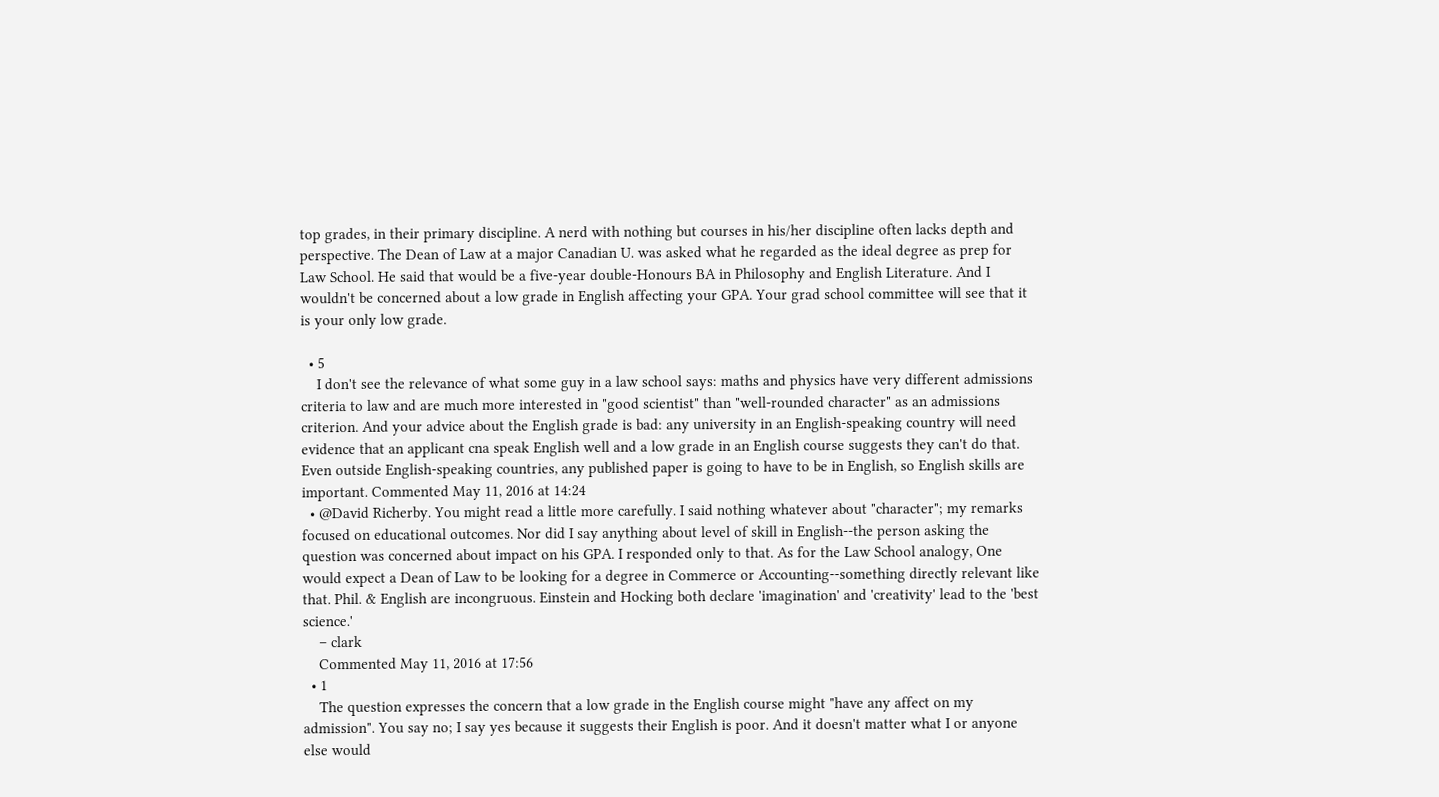top grades, in their primary discipline. A nerd with nothing but courses in his/her discipline often lacks depth and perspective. The Dean of Law at a major Canadian U. was asked what he regarded as the ideal degree as prep for Law School. He said that would be a five-year double-Honours BA in Philosophy and English Literature. And I wouldn't be concerned about a low grade in English affecting your GPA. Your grad school committee will see that it is your only low grade.

  • 5
    I don't see the relevance of what some guy in a law school says: maths and physics have very different admissions criteria to law and are much more interested in "good scientist" than "well-rounded character" as an admissions criterion. And your advice about the English grade is bad: any university in an English-speaking country will need evidence that an applicant cna speak English well and a low grade in an English course suggests they can't do that. Even outside English-speaking countries, any published paper is going to have to be in English, so English skills are important. Commented May 11, 2016 at 14:24
  • @David Richerby. You might read a little more carefully. I said nothing whatever about "character"; my remarks focused on educational outcomes. Nor did I say anything about level of skill in English--the person asking the question was concerned about impact on his GPA. I responded only to that. As for the Law School analogy, One would expect a Dean of Law to be looking for a degree in Commerce or Accounting--something directly relevant like that. Phil. & English are incongruous. Einstein and Hocking both declare 'imagination' and 'creativity' lead to the 'best science.'
    – clark
    Commented May 11, 2016 at 17:56
  • 1
    The question expresses the concern that a low grade in the English course might "have any affect on my admission". You say no; I say yes because it suggests their English is poor. And it doesn't matter what I or anyone else would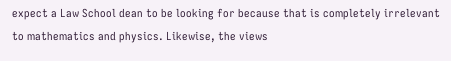expect a Law School dean to be looking for because that is completely irrelevant to mathematics and physics. Likewise, the views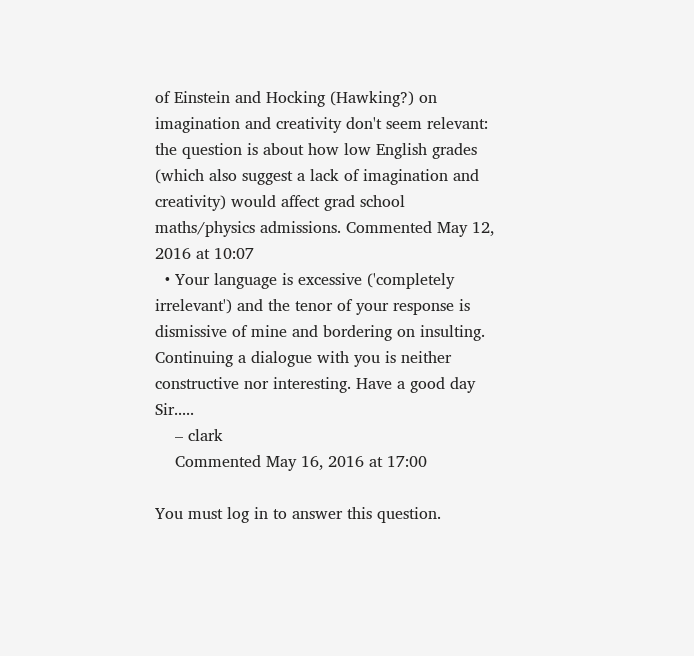of Einstein and Hocking (Hawking?) on imagination and creativity don't seem relevant: the question is about how low English grades (which also suggest a lack of imagination and creativity) would affect grad school maths/physics admissions. Commented May 12, 2016 at 10:07
  • Your language is excessive ('completely irrelevant') and the tenor of your response is dismissive of mine and bordering on insulting. Continuing a dialogue with you is neither constructive nor interesting. Have a good day Sir.....
    – clark
    Commented May 16, 2016 at 17:00

You must log in to answer this question.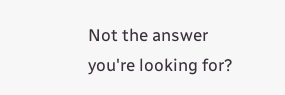Not the answer you're looking for?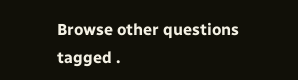Browse other questions tagged .